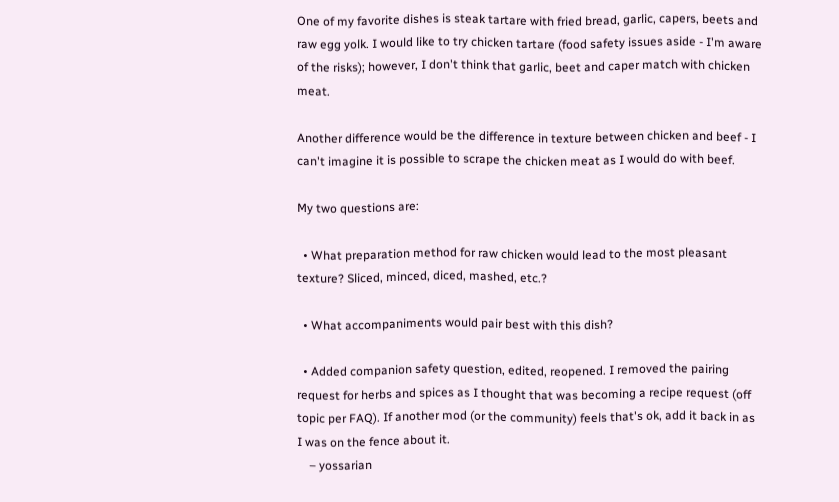One of my favorite dishes is steak tartare with fried bread, garlic, capers, beets and raw egg yolk. I would like to try chicken tartare (food safety issues aside - I'm aware of the risks); however, I don't think that garlic, beet and caper match with chicken meat.

Another difference would be the difference in texture between chicken and beef - I can't imagine it is possible to scrape the chicken meat as I would do with beef.

My two questions are:

  • What preparation method for raw chicken would lead to the most pleasant texture? Sliced, minced, diced, mashed, etc.?

  • What accompaniments would pair best with this dish?

  • Added companion safety question, edited, reopened. I removed the pairing request for herbs and spices as I thought that was becoming a recipe request (off topic per FAQ). If another mod (or the community) feels that's ok, add it back in as I was on the fence about it.
    – yossarian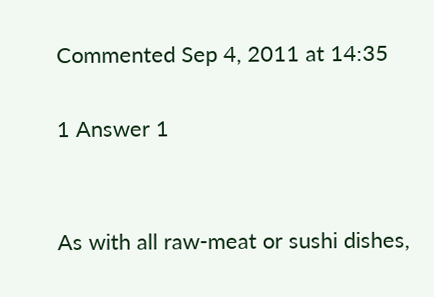Commented Sep 4, 2011 at 14:35

1 Answer 1


As with all raw-meat or sushi dishes,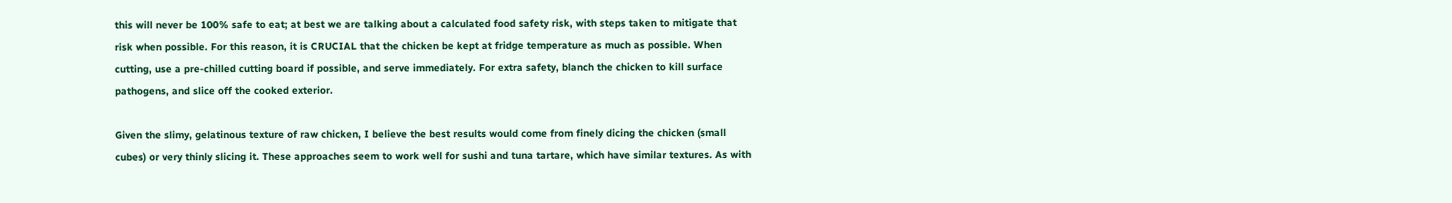this will never be 100% safe to eat; at best we are talking about a calculated food safety risk, with steps taken to mitigate that risk when possible. For this reason, it is CRUCIAL that the chicken be kept at fridge temperature as much as possible. When cutting, use a pre-chilled cutting board if possible, and serve immediately. For extra safety, blanch the chicken to kill surface pathogens, and slice off the cooked exterior.

Given the slimy, gelatinous texture of raw chicken, I believe the best results would come from finely dicing the chicken (small cubes) or very thinly slicing it. These approaches seem to work well for sushi and tuna tartare, which have similar textures. As with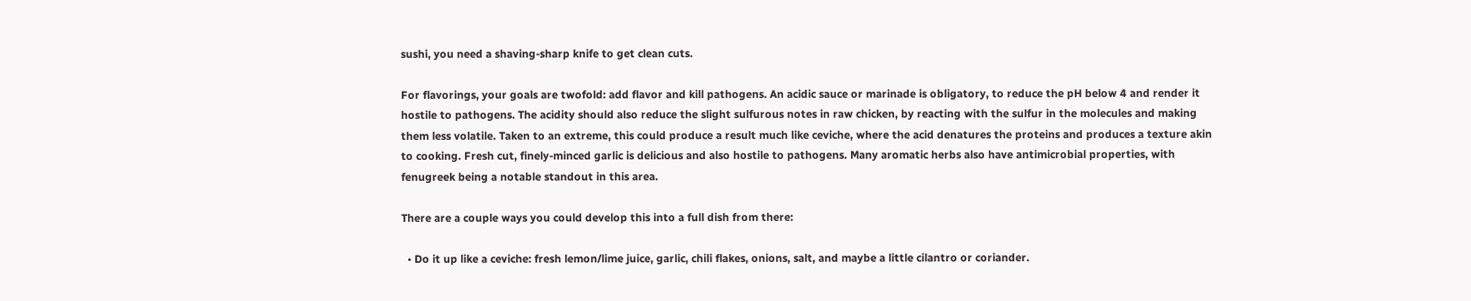sushi, you need a shaving-sharp knife to get clean cuts.

For flavorings, your goals are twofold: add flavor and kill pathogens. An acidic sauce or marinade is obligatory, to reduce the pH below 4 and render it hostile to pathogens. The acidity should also reduce the slight sulfurous notes in raw chicken, by reacting with the sulfur in the molecules and making them less volatile. Taken to an extreme, this could produce a result much like ceviche, where the acid denatures the proteins and produces a texture akin to cooking. Fresh cut, finely-minced garlic is delicious and also hostile to pathogens. Many aromatic herbs also have antimicrobial properties, with fenugreek being a notable standout in this area.

There are a couple ways you could develop this into a full dish from there:

  • Do it up like a ceviche: fresh lemon/lime juice, garlic, chili flakes, onions, salt, and maybe a little cilantro or coriander.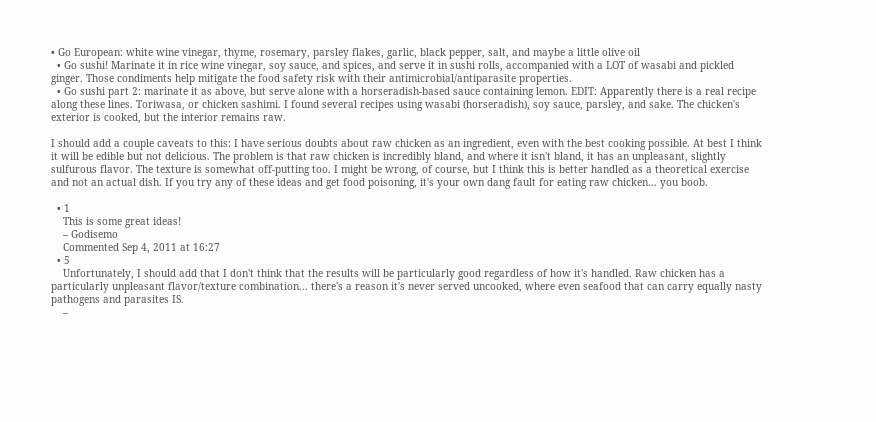• Go European: white wine vinegar, thyme, rosemary, parsley flakes, garlic, black pepper, salt, and maybe a little olive oil
  • Go sushi! Marinate it in rice wine vinegar, soy sauce, and spices, and serve it in sushi rolls, accompanied with a LOT of wasabi and pickled ginger. Those condiments help mitigate the food safety risk with their antimicrobial/antiparasite properties.
  • Go sushi part 2: marinate it as above, but serve alone with a horseradish-based sauce containing lemon. EDIT: Apparently there is a real recipe along these lines. Toriwasa, or chicken sashimi. I found several recipes using wasabi (horseradish), soy sauce, parsley, and sake. The chicken's exterior is cooked, but the interior remains raw.

I should add a couple caveats to this: I have serious doubts about raw chicken as an ingredient, even with the best cooking possible. At best I think it will be edible but not delicious. The problem is that raw chicken is incredibly bland, and where it isn't bland, it has an unpleasant, slightly sulfurous flavor. The texture is somewhat off-putting too. I might be wrong, of course, but I think this is better handled as a theoretical exercise and not an actual dish. If you try any of these ideas and get food poisoning, it's your own dang fault for eating raw chicken... you boob.

  • 1
    This is some great ideas!
    – Godisemo
    Commented Sep 4, 2011 at 16:27
  • 5
    Unfortunately, I should add that I don't think that the results will be particularly good regardless of how it's handled. Raw chicken has a particularly unpleasant flavor/texture combination... there's a reason it's never served uncooked, where even seafood that can carry equally nasty pathogens and parasites IS.
    –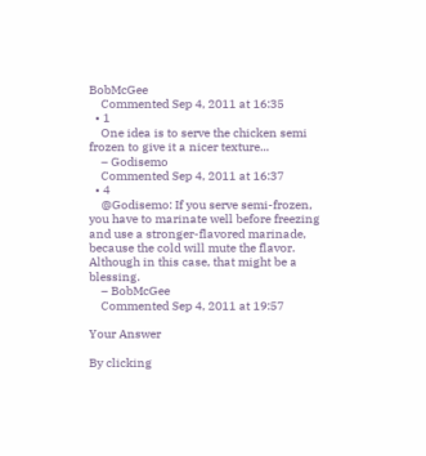BobMcGee
    Commented Sep 4, 2011 at 16:35
  • 1
    One idea is to serve the chicken semi frozen to give it a nicer texture...
    – Godisemo
    Commented Sep 4, 2011 at 16:37
  • 4
    @Godisemo: If you serve semi-frozen, you have to marinate well before freezing and use a stronger-flavored marinade, because the cold will mute the flavor. Although in this case, that might be a blessing.
    – BobMcGee
    Commented Sep 4, 2011 at 19:57

Your Answer

By clicking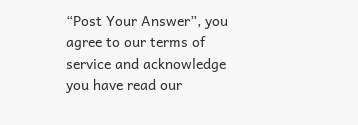“Post Your Answer”, you agree to our terms of service and acknowledge you have read our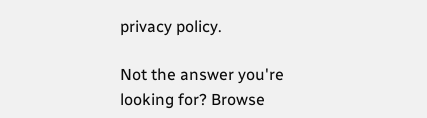privacy policy.

Not the answer you're looking for? Browse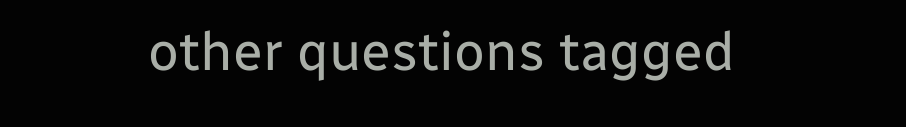other questions tagged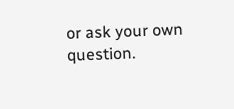or ask your own question.